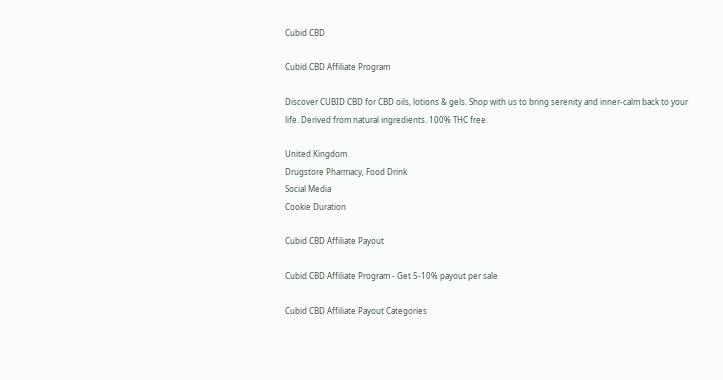Cubid CBD

Cubid CBD Affiliate Program

Discover CUBID CBD for CBD oils, lotions & gels. Shop with us to bring serenity and inner-calm back to your life. Derived from natural ingredients. 100% THC free.

United Kingdom
Drugstore Pharmacy, Food Drink
Social Media
Cookie Duration

Cubid CBD Affiliate Payout

Cubid CBD Affiliate Program - Get 5-10% payout per sale

Cubid CBD Affiliate Payout Categories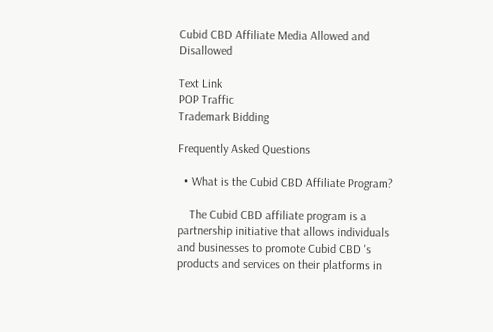Cubid CBD Affiliate Media Allowed and Disallowed

Text Link
POP Traffic
Trademark Bidding

Frequently Asked Questions

  • What is the Cubid CBD Affiliate Program?

    The Cubid CBD affiliate program is a partnership initiative that allows individuals and businesses to promote Cubid CBD 's products and services on their platforms in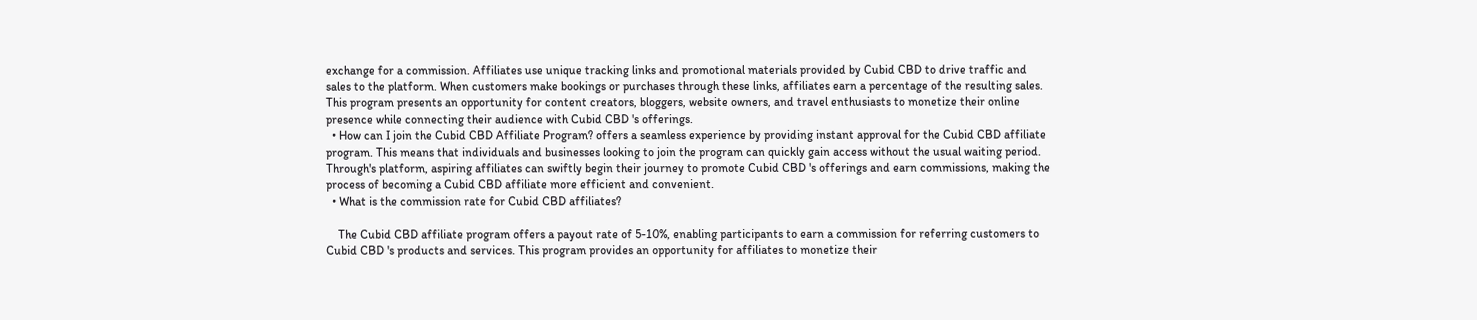exchange for a commission. Affiliates use unique tracking links and promotional materials provided by Cubid CBD to drive traffic and sales to the platform. When customers make bookings or purchases through these links, affiliates earn a percentage of the resulting sales. This program presents an opportunity for content creators, bloggers, website owners, and travel enthusiasts to monetize their online presence while connecting their audience with Cubid CBD 's offerings.
  • How can I join the Cubid CBD Affiliate Program? offers a seamless experience by providing instant approval for the Cubid CBD affiliate program. This means that individuals and businesses looking to join the program can quickly gain access without the usual waiting period. Through's platform, aspiring affiliates can swiftly begin their journey to promote Cubid CBD 's offerings and earn commissions, making the process of becoming a Cubid CBD affiliate more efficient and convenient.
  • What is the commission rate for Cubid CBD affiliates?

    The Cubid CBD affiliate program offers a payout rate of 5-10%, enabling participants to earn a commission for referring customers to Cubid CBD 's products and services. This program provides an opportunity for affiliates to monetize their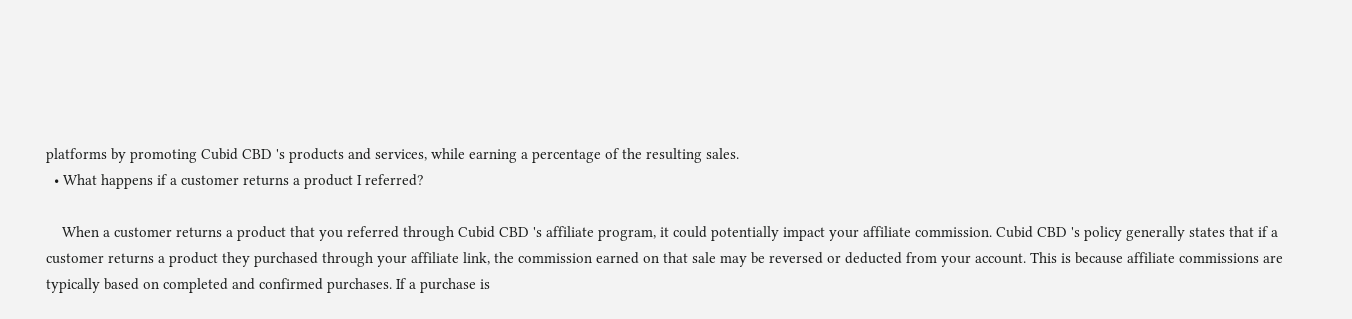platforms by promoting Cubid CBD 's products and services, while earning a percentage of the resulting sales.
  • What happens if a customer returns a product I referred?

    When a customer returns a product that you referred through Cubid CBD 's affiliate program, it could potentially impact your affiliate commission. Cubid CBD 's policy generally states that if a customer returns a product they purchased through your affiliate link, the commission earned on that sale may be reversed or deducted from your account. This is because affiliate commissions are typically based on completed and confirmed purchases. If a purchase is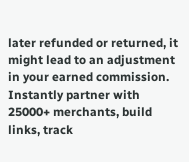later refunded or returned, it might lead to an adjustment in your earned commission.
Instantly partner with 25000+ merchants, build links, track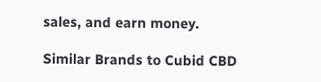sales, and earn money.

Similar Brands to Cubid CBD